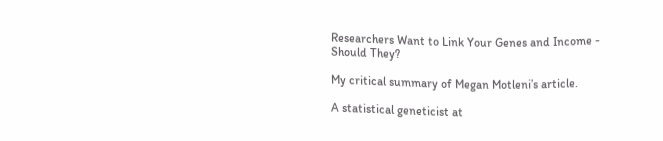Researchers Want to Link Your Genes and Income - Should They?

My critical summary of Megan Motleni’s article.

A statistical geneticist at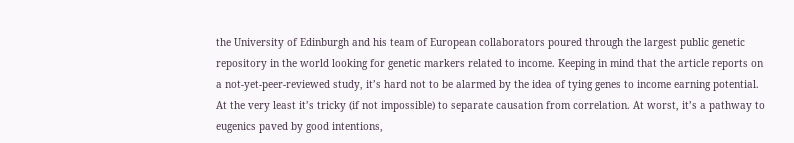the University of Edinburgh and his team of European collaborators poured through the largest public genetic repository in the world looking for genetic markers related to income. Keeping in mind that the article reports on a not-yet-peer-reviewed study, it’s hard not to be alarmed by the idea of tying genes to income earning potential. At the very least it’s tricky (if not impossible) to separate causation from correlation. At worst, it’s a pathway to eugenics paved by good intentions,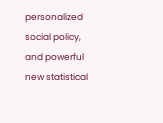personalized social policy, and powerful new statistical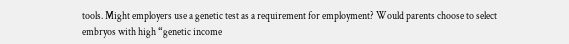tools. Might employers use a genetic test as a requirement for employment? Would parents choose to select embryos with high “genetic income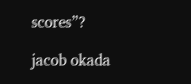scores”?

jacob okada